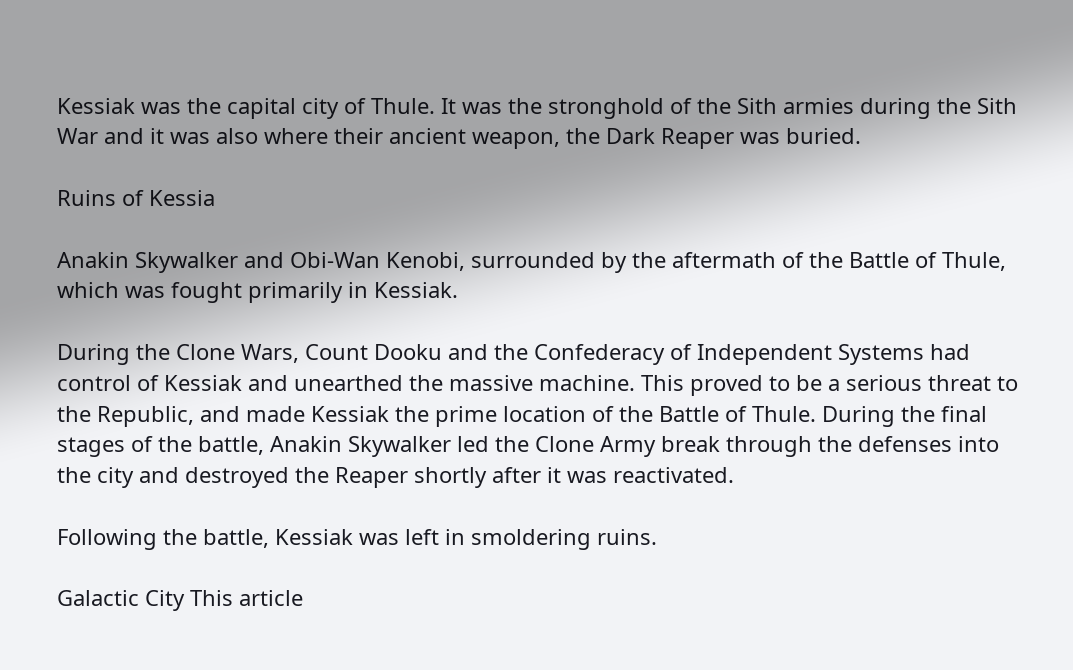Kessiak was the capital city of Thule. It was the stronghold of the Sith armies during the Sith War and it was also where their ancient weapon, the Dark Reaper was buried.

Ruins of Kessia

Anakin Skywalker and Obi-Wan Kenobi, surrounded by the aftermath of the Battle of Thule, which was fought primarily in Kessiak.

During the Clone Wars, Count Dooku and the Confederacy of Independent Systems had control of Kessiak and unearthed the massive machine. This proved to be a serious threat to the Republic, and made Kessiak the prime location of the Battle of Thule. During the final stages of the battle, Anakin Skywalker led the Clone Army break through the defenses into the city and destroyed the Reaper shortly after it was reactivated.

Following the battle, Kessiak was left in smoldering ruins.

Galactic City This article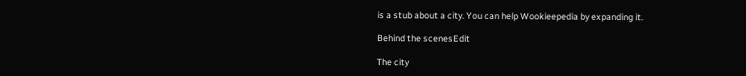is a stub about a city. You can help Wookieepedia by expanding it.

Behind the scenesEdit

The city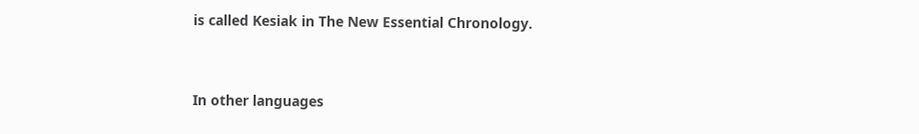is called Kesiak in The New Essential Chronology.



In other languages